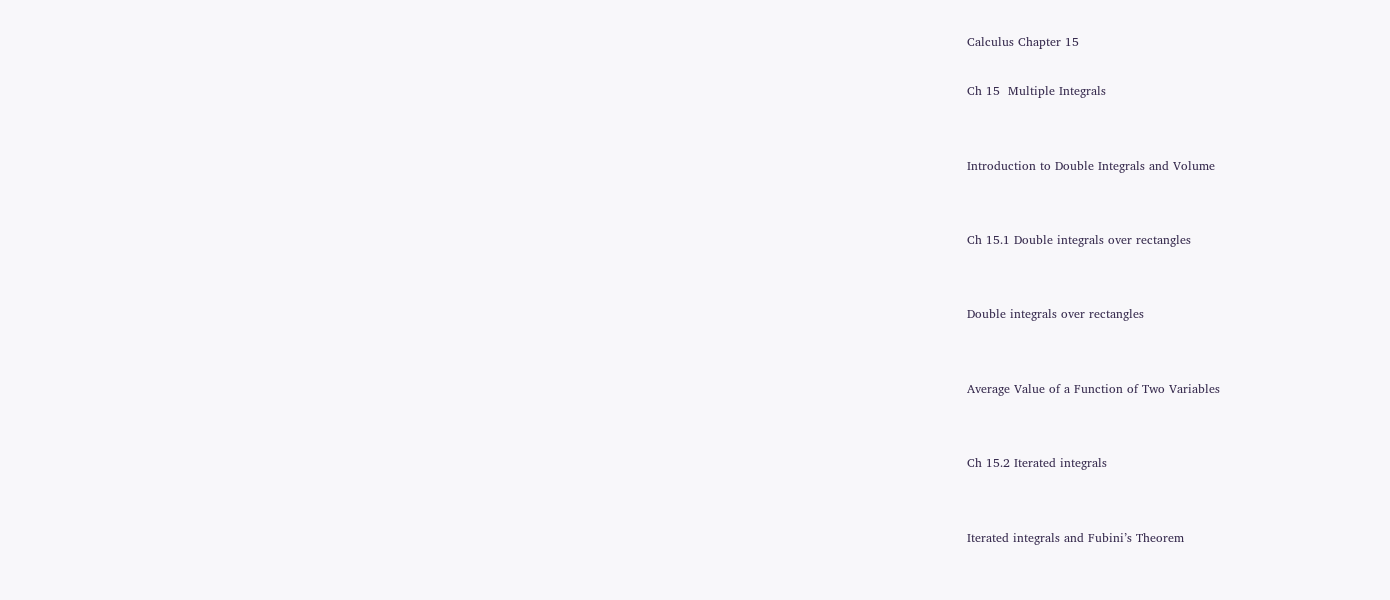Calculus Chapter 15

Ch 15  Multiple Integrals


Introduction to Double Integrals and Volume


Ch 15.1 Double integrals over rectangles


Double integrals over rectangles


Average Value of a Function of Two Variables


Ch 15.2 Iterated integrals


Iterated integrals and Fubini’s Theorem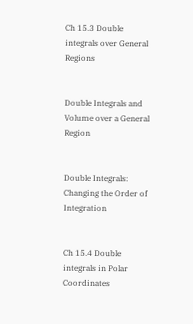Ch 15.3 Double integrals over General Regions


Double Integrals and Volume over a General Region


Double Integrals: Changing the Order of Integration


Ch 15.4 Double integrals in Polar Coordinates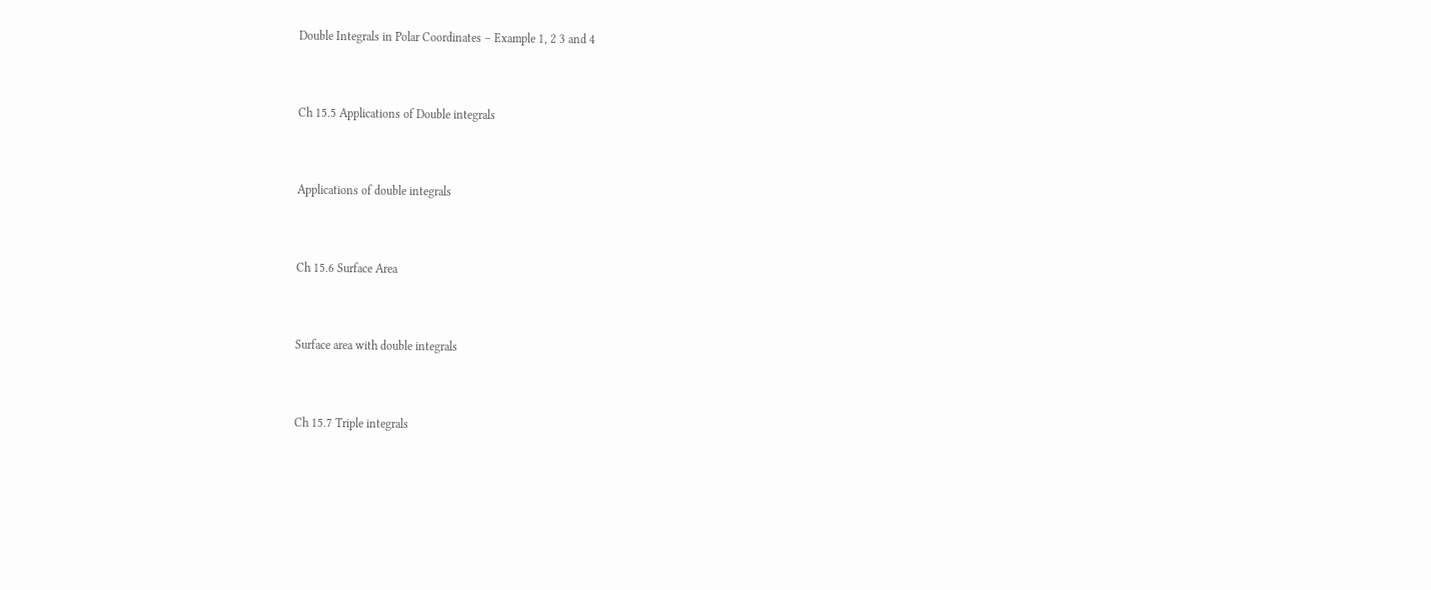Double Integrals in Polar Coordinates – Example 1, 2 3 and 4


Ch 15.5 Applications of Double integrals


Applications of double integrals


Ch 15.6 Surface Area


Surface area with double integrals


Ch 15.7 Triple integrals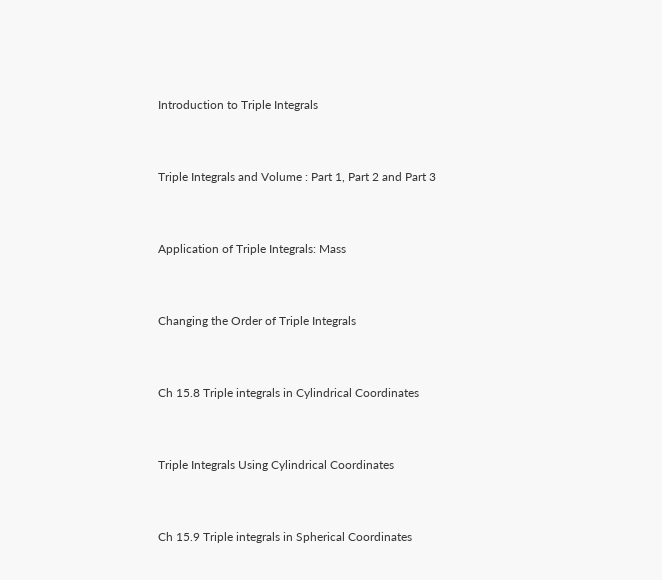Introduction to Triple Integrals


Triple Integrals and Volume : Part 1, Part 2 and Part 3


Application of Triple Integrals: Mass


Changing the Order of Triple Integrals


Ch 15.8 Triple integrals in Cylindrical Coordinates


Triple Integrals Using Cylindrical Coordinates


Ch 15.9 Triple integrals in Spherical Coordinates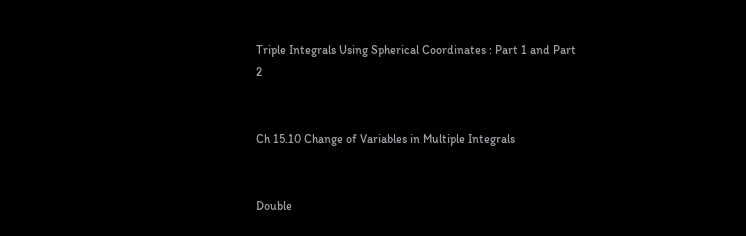Triple Integrals Using Spherical Coordinates : Part 1 and Part 2


Ch 15.10 Change of Variables in Multiple Integrals


Double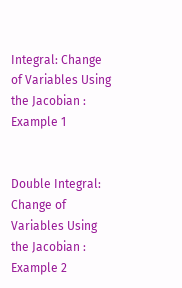Integral: Change of Variables Using the Jacobian : Example 1


Double Integral: Change of Variables Using the Jacobian : Example 2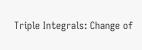Triple Integrals: Change of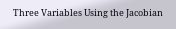Three Variables Using the Jacobian